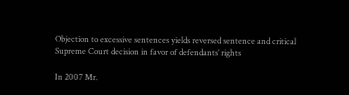Objection to excessive sentences yields reversed sentence and critical Supreme Court decision in favor of defendants’ rights

In 2007 Mr.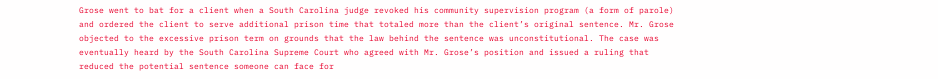Grose went to bat for a client when a South Carolina judge revoked his community supervision program (a form of parole) and ordered the client to serve additional prison time that totaled more than the client’s original sentence. Mr. Grose objected to the excessive prison term on grounds that the law behind the sentence was unconstitutional. The case was eventually heard by the South Carolina Supreme Court who agreed with Mr. Grose’s position and issued a ruling that reduced the potential sentence someone can face for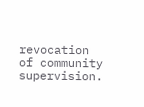revocation of community supervision.